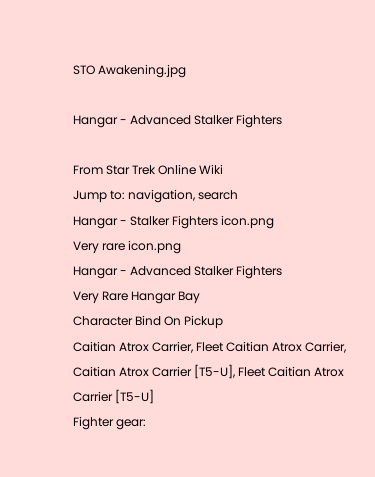STO Awakening.jpg

Hangar - Advanced Stalker Fighters

From Star Trek Online Wiki
Jump to: navigation, search
Hangar - Stalker Fighters icon.png
Very rare icon.png
Hangar - Advanced Stalker Fighters
Very Rare Hangar Bay
Character Bind On Pickup
Caitian Atrox Carrier, Fleet Caitian Atrox Carrier, Caitian Atrox Carrier [T5-U], Fleet Caitian Atrox Carrier [T5-U]
Fighter gear: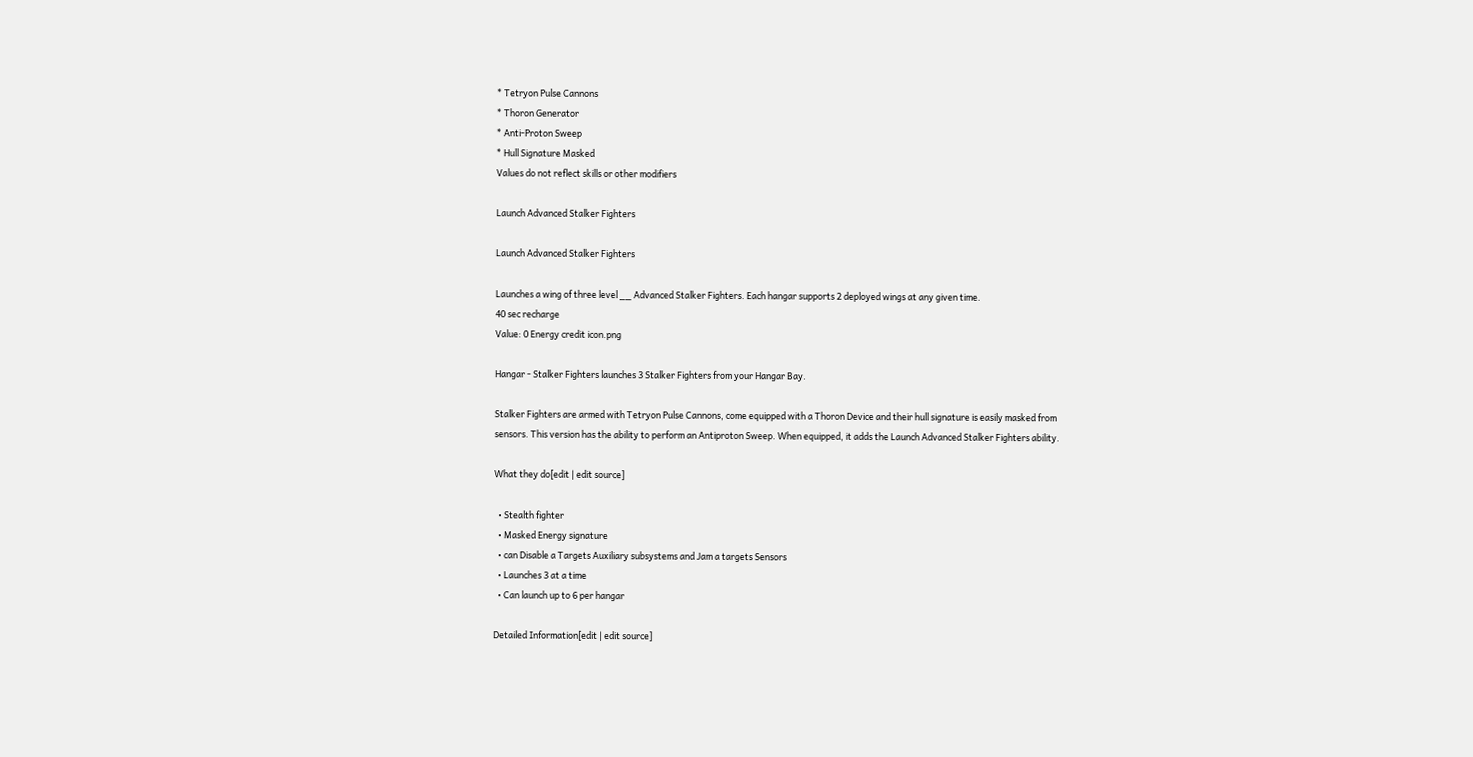* Tetryon Pulse Cannons
* Thoron Generator
* Anti-Proton Sweep
* Hull Signature Masked
Values do not reflect skills or other modifiers

Launch Advanced Stalker Fighters

Launch Advanced Stalker Fighters

Launches a wing of three level __ Advanced Stalker Fighters. Each hangar supports 2 deployed wings at any given time.
40 sec recharge
Value: 0 Energy credit icon.png

Hangar - Stalker Fighters launches 3 Stalker Fighters from your Hangar Bay.

Stalker Fighters are armed with Tetryon Pulse Cannons, come equipped with a Thoron Device and their hull signature is easily masked from sensors. This version has the ability to perform an Antiproton Sweep. When equipped, it adds the Launch Advanced Stalker Fighters ability.

What they do[edit | edit source]

  • Stealth fighter
  • Masked Energy signature
  • can Disable a Targets Auxiliary subsystems and Jam a targets Sensors
  • Launches 3 at a time
  • Can launch up to 6 per hangar

Detailed Information[edit | edit source]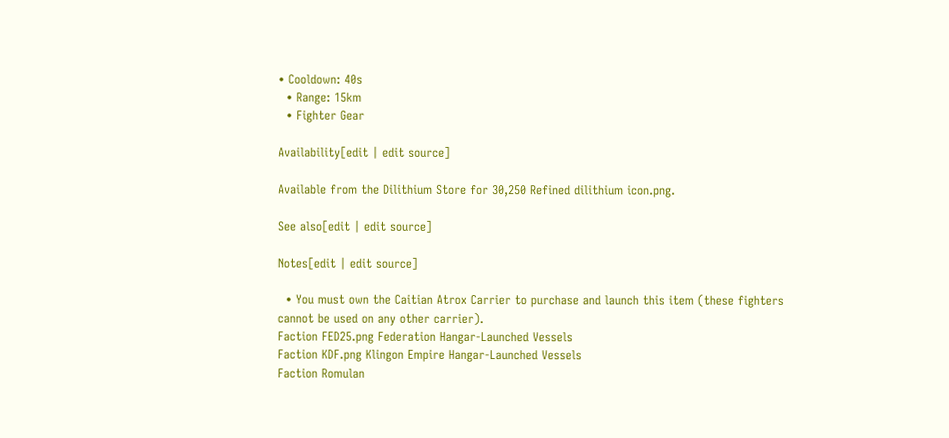• Cooldown: 40s
  • Range: 15km
  • Fighter Gear

Availability[edit | edit source]

Available from the Dilithium Store for 30,250 Refined dilithium icon.png.

See also[edit | edit source]

Notes[edit | edit source]

  • You must own the Caitian Atrox Carrier to purchase and launch this item (these fighters cannot be used on any other carrier).
Faction FED25.png Federation Hangar-Launched Vessels
Faction KDF.png Klingon Empire Hangar-Launched Vessels
Faction Romulan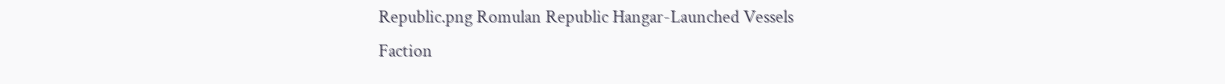Republic.png Romulan Republic Hangar-Launched Vessels
Faction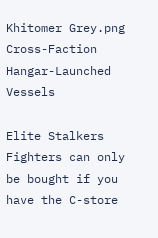Khitomer Grey.png Cross-Faction Hangar-Launched Vessels

Elite Stalkers Fighters can only be bought if you have the C-store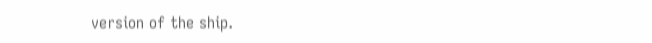version of the ship.